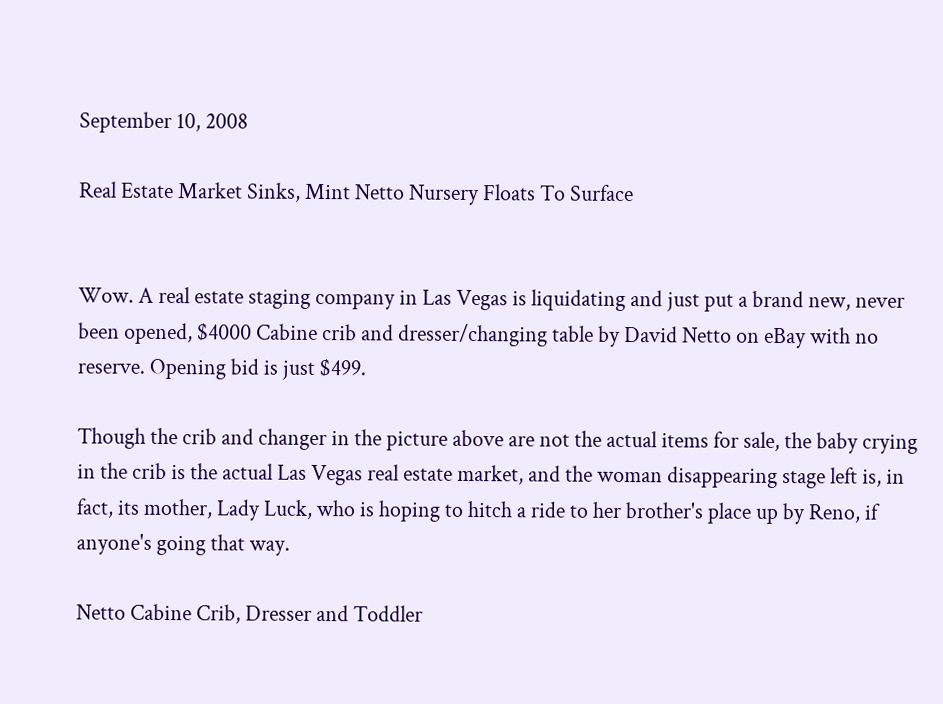September 10, 2008

Real Estate Market Sinks, Mint Netto Nursery Floats To Surface


Wow. A real estate staging company in Las Vegas is liquidating and just put a brand new, never been opened, $4000 Cabine crib and dresser/changing table by David Netto on eBay with no reserve. Opening bid is just $499.

Though the crib and changer in the picture above are not the actual items for sale, the baby crying in the crib is the actual Las Vegas real estate market, and the woman disappearing stage left is, in fact, its mother, Lady Luck, who is hoping to hitch a ride to her brother's place up by Reno, if anyone's going that way.

Netto Cabine Crib, Dresser and Toddler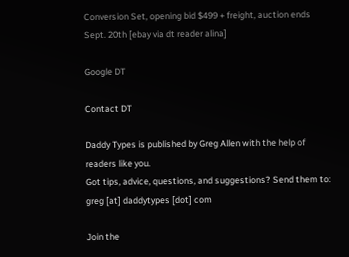Conversion Set, opening bid $499 + freight, auction ends Sept. 20th [ebay via dt reader alina]

Google DT

Contact DT

Daddy Types is published by Greg Allen with the help of readers like you.
Got tips, advice, questions, and suggestions? Send them to:
greg [at] daddytypes [dot] com

Join the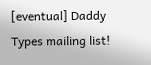[eventual] Daddy Types mailing list!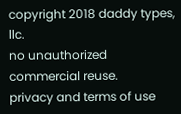copyright 2018 daddy types, llc.
no unauthorized commercial reuse.
privacy and terms of use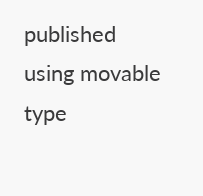published using movable type